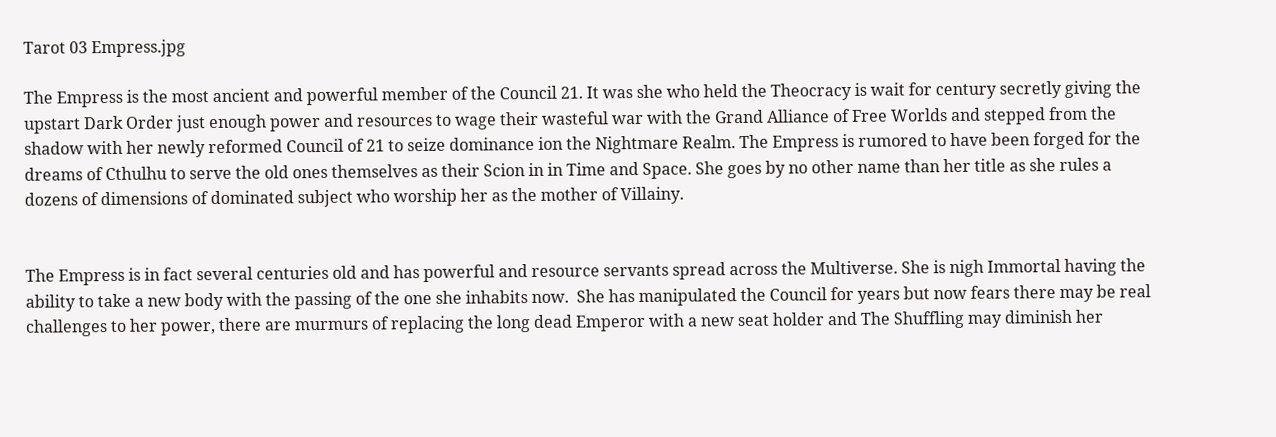Tarot 03 Empress.jpg

The Empress is the most ancient and powerful member of the Council 21. It was she who held the Theocracy is wait for century secretly giving the upstart Dark Order just enough power and resources to wage their wasteful war with the Grand Alliance of Free Worlds and stepped from the shadow with her newly reformed Council of 21 to seize dominance ion the Nightmare Realm. The Empress is rumored to have been forged for the dreams of Cthulhu to serve the old ones themselves as their Scion in in Time and Space. She goes by no other name than her title as she rules a dozens of dimensions of dominated subject who worship her as the mother of Villainy.


The Empress is in fact several centuries old and has powerful and resource servants spread across the Multiverse. She is nigh Immortal having the ability to take a new body with the passing of the one she inhabits now.  She has manipulated the Council for years but now fears there may be real challenges to her power, there are murmurs of replacing the long dead Emperor with a new seat holder and The Shuffling may diminish her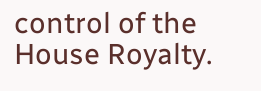control of the House Royalty.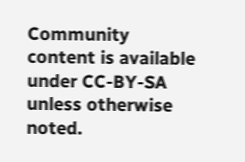Community content is available under CC-BY-SA unless otherwise noted.